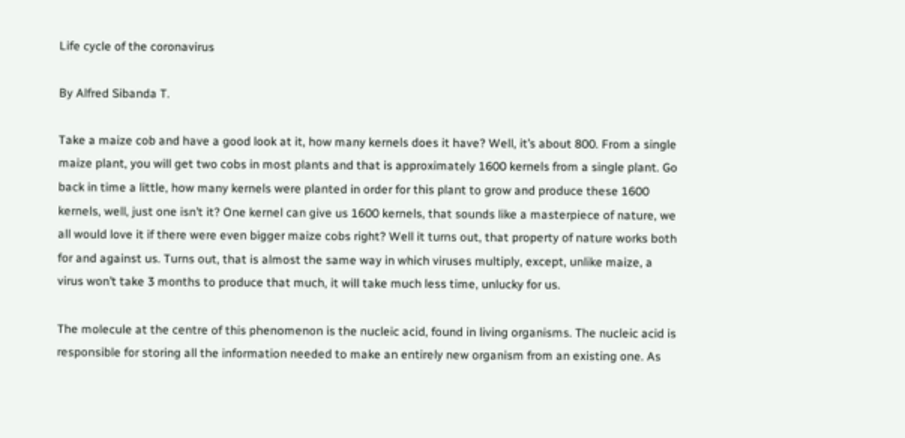Life cycle of the coronavirus

By Alfred Sibanda T.

Take a maize cob and have a good look at it, how many kernels does it have? Well, it’s about 800. From a single maize plant, you will get two cobs in most plants and that is approximately 1600 kernels from a single plant. Go back in time a little, how many kernels were planted in order for this plant to grow and produce these 1600 kernels, well, just one isn’t it? One kernel can give us 1600 kernels, that sounds like a masterpiece of nature, we all would love it if there were even bigger maize cobs right? Well it turns out, that property of nature works both for and against us. Turns out, that is almost the same way in which viruses multiply, except, unlike maize, a virus won’t take 3 months to produce that much, it will take much less time, unlucky for us.

The molecule at the centre of this phenomenon is the nucleic acid, found in living organisms. The nucleic acid is responsible for storing all the information needed to make an entirely new organism from an existing one. As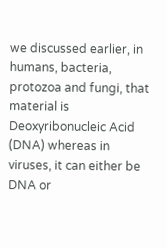we discussed earlier, in humans, bacteria, protozoa and fungi, that material is Deoxyribonucleic Acid (DNA) whereas in viruses, it can either be DNA or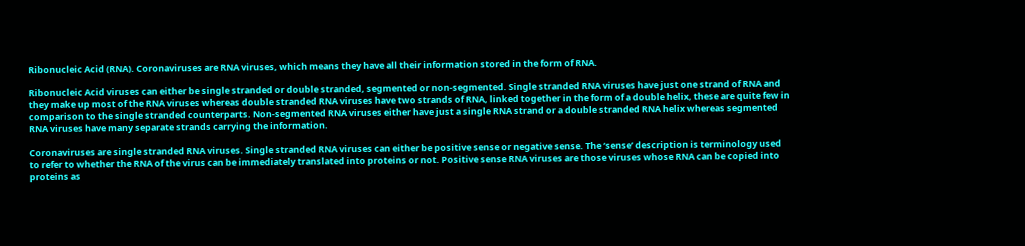Ribonucleic Acid (RNA). Coronaviruses are RNA viruses, which means they have all their information stored in the form of RNA.

Ribonucleic Acid viruses can either be single stranded or double stranded, segmented or non-segmented. Single stranded RNA viruses have just one strand of RNA and they make up most of the RNA viruses whereas double stranded RNA viruses have two strands of RNA, linked together in the form of a double helix, these are quite few in comparison to the single stranded counterparts. Non-segmented RNA viruses either have just a single RNA strand or a double stranded RNA helix whereas segmented RNA viruses have many separate strands carrying the information.

Coronaviruses are single stranded RNA viruses. Single stranded RNA viruses can either be positive sense or negative sense. The ‘sense’ description is terminology used to refer to whether the RNA of the virus can be immediately translated into proteins or not. Positive sense RNA viruses are those viruses whose RNA can be copied into proteins as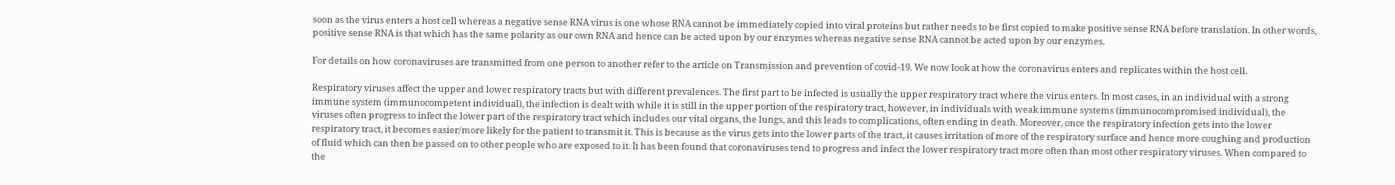soon as the virus enters a host cell whereas a negative sense RNA virus is one whose RNA cannot be immediately copied into viral proteins but rather needs to be first copied to make positive sense RNA before translation. In other words, positive sense RNA is that which has the same polarity as our own RNA and hence can be acted upon by our enzymes whereas negative sense RNA cannot be acted upon by our enzymes.

For details on how coronaviruses are transmitted from one person to another refer to the article on Transmission and prevention of covid-19. We now look at how the coronavirus enters and replicates within the host cell.

Respiratory viruses affect the upper and lower respiratory tracts but with different prevalences. The first part to be infected is usually the upper respiratory tract where the virus enters. In most cases, in an individual with a strong immune system (immunocompetent individual), the infection is dealt with while it is still in the upper portion of the respiratory tract, however, in individuals with weak immune systems (immunocompromised individual), the viruses often progress to infect the lower part of the respiratory tract which includes our vital organs, the lungs, and this leads to complications, often ending in death. Moreover, once the respiratory infection gets into the lower respiratory tract, it becomes easier/more likely for the patient to transmit it. This is because as the virus gets into the lower parts of the tract, it causes irritation of more of the respiratory surface and hence more coughing and production of fluid which can then be passed on to other people who are exposed to it. It has been found that coronaviruses tend to progress and infect the lower respiratory tract more often than most other respiratory viruses. When compared to the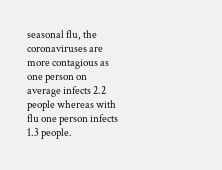seasonal flu, the coronaviruses are more contagious as one person on average infects 2.2 people whereas with flu one person infects 1.3 people.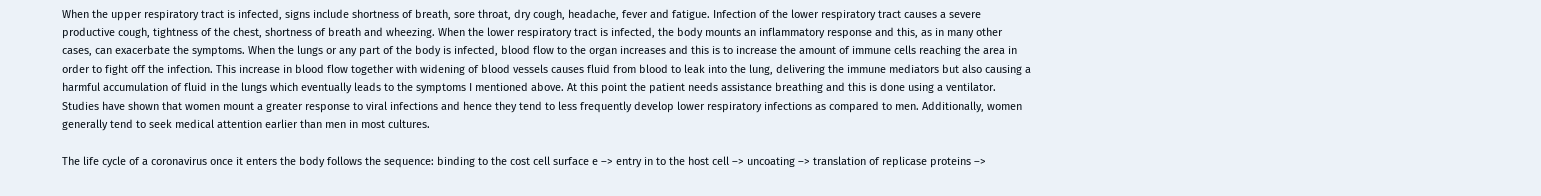When the upper respiratory tract is infected, signs include shortness of breath, sore throat, dry cough, headache, fever and fatigue. Infection of the lower respiratory tract causes a severe productive cough, tightness of the chest, shortness of breath and wheezing. When the lower respiratory tract is infected, the body mounts an inflammatory response and this, as in many other cases, can exacerbate the symptoms. When the lungs or any part of the body is infected, blood flow to the organ increases and this is to increase the amount of immune cells reaching the area in order to fight off the infection. This increase in blood flow together with widening of blood vessels causes fluid from blood to leak into the lung, delivering the immune mediators but also causing a harmful accumulation of fluid in the lungs which eventually leads to the symptoms I mentioned above. At this point the patient needs assistance breathing and this is done using a ventilator. Studies have shown that women mount a greater response to viral infections and hence they tend to less frequently develop lower respiratory infections as compared to men. Additionally, women generally tend to seek medical attention earlier than men in most cultures.

The life cycle of a coronavirus once it enters the body follows the sequence: binding to the cost cell surface e –> entry in to the host cell –> uncoating –> translation of replicase proteins –>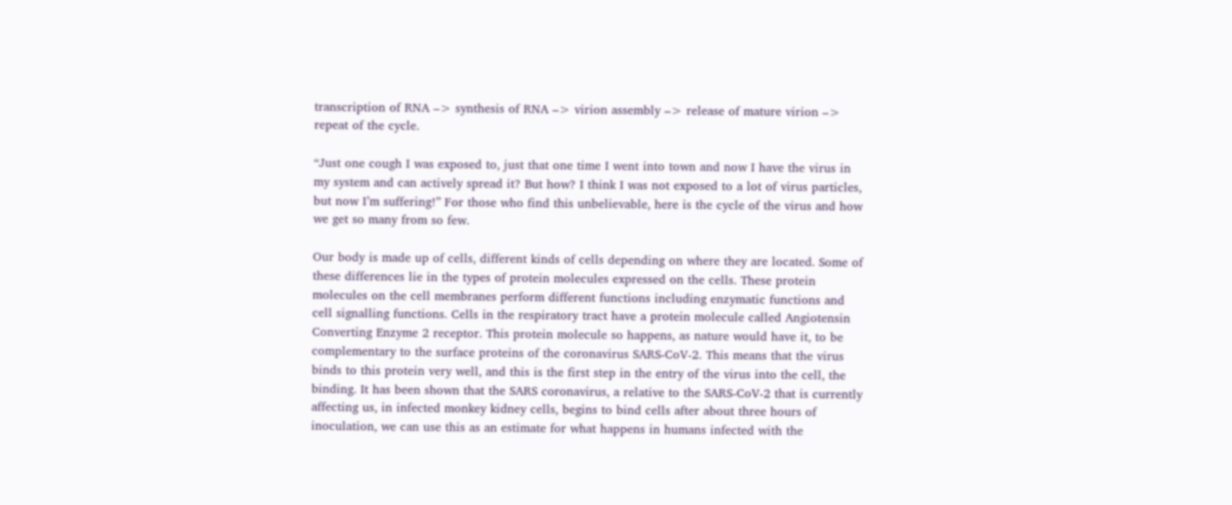transcription of RNA –> synthesis of RNA –> virion assembly –> release of mature virion –> repeat of the cycle.

“Just one cough I was exposed to, just that one time I went into town and now I have the virus in my system and can actively spread it? But how? I think I was not exposed to a lot of virus particles, but now I’m suffering!” For those who find this unbelievable, here is the cycle of the virus and how we get so many from so few.

Our body is made up of cells, different kinds of cells depending on where they are located. Some of these differences lie in the types of protein molecules expressed on the cells. These protein molecules on the cell membranes perform different functions including enzymatic functions and cell signalling functions. Cells in the respiratory tract have a protein molecule called Angiotensin Converting Enzyme 2 receptor. This protein molecule so happens, as nature would have it, to be complementary to the surface proteins of the coronavirus SARS-CoV-2. This means that the virus binds to this protein very well, and this is the first step in the entry of the virus into the cell, the binding. It has been shown that the SARS coronavirus, a relative to the SARS-CoV-2 that is currently affecting us, in infected monkey kidney cells, begins to bind cells after about three hours of inoculation, we can use this as an estimate for what happens in humans infected with the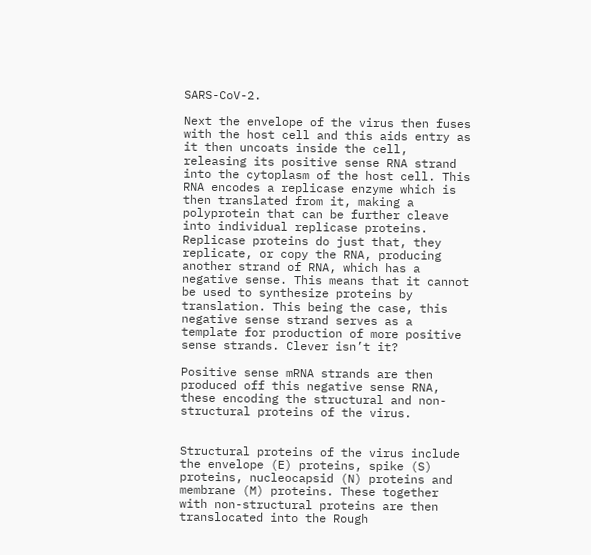SARS-CoV-2.

Next the envelope of the virus then fuses with the host cell and this aids entry as it then uncoats inside the cell, releasing its positive sense RNA strand into the cytoplasm of the host cell. This RNA encodes a replicase enzyme which is then translated from it, making a polyprotein that can be further cleave into individual replicase proteins. Replicase proteins do just that, they replicate, or copy the RNA, producing another strand of RNA, which has a negative sense. This means that it cannot be used to synthesize proteins by translation. This being the case, this negative sense strand serves as a template for production of more positive sense strands. Clever isn’t it?

Positive sense mRNA strands are then produced off this negative sense RNA, these encoding the structural and non-structural proteins of the virus.


Structural proteins of the virus include the envelope (E) proteins, spike (S) proteins, nucleocapsid (N) proteins and membrane (M) proteins. These together with non-structural proteins are then translocated into the Rough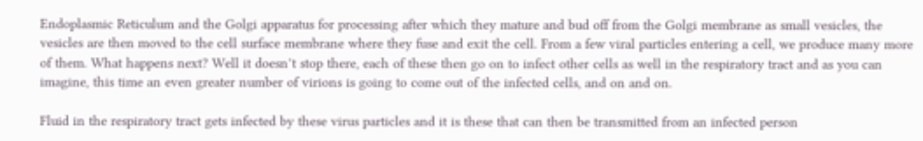Endoplasmic Reticulum and the Golgi apparatus for processing after which they mature and bud off from the Golgi membrane as small vesicles, the vesicles are then moved to the cell surface membrane where they fuse and exit the cell. From a few viral particles entering a cell, we produce many more of them. What happens next? Well it doesn’t stop there, each of these then go on to infect other cells as well in the respiratory tract and as you can imagine, this time an even greater number of virions is going to come out of the infected cells, and on and on.

Fluid in the respiratory tract gets infected by these virus particles and it is these that can then be transmitted from an infected person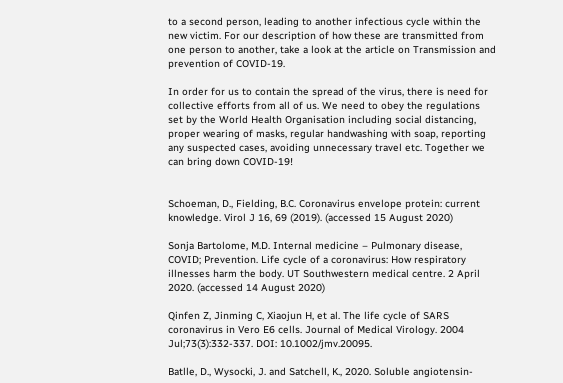to a second person, leading to another infectious cycle within the new victim. For our description of how these are transmitted from one person to another, take a look at the article on Transmission and prevention of COVID-19.

In order for us to contain the spread of the virus, there is need for collective efforts from all of us. We need to obey the regulations set by the World Health Organisation including social distancing, proper wearing of masks, regular handwashing with soap, reporting any suspected cases, avoiding unnecessary travel etc. Together we can bring down COVID-19!


Schoeman, D., Fielding, B.C. Coronavirus envelope protein: current knowledge. Virol J 16, 69 (2019). (accessed 15 August 2020)

Sonja Bartolome, M.D. Internal medicine – Pulmonary disease, COVID; Prevention. Life cycle of a coronavirus: How respiratory illnesses harm the body. UT Southwestern medical centre. 2 April 2020. (accessed 14 August 2020)

Qinfen Z, Jinming C, Xiaojun H, et al. The life cycle of SARS coronavirus in Vero E6 cells. Journal of Medical Virology. 2004 Jul;73(3):332-337. DOI: 10.1002/jmv.20095.

Batlle, D., Wysocki, J. and Satchell, K., 2020. Soluble angiotensin-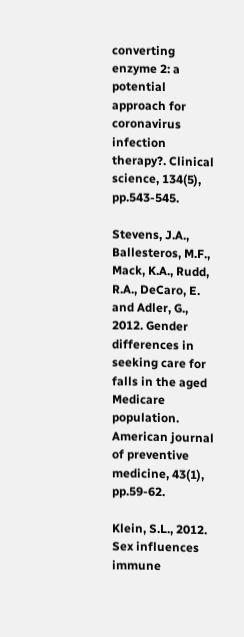converting enzyme 2: a potential approach for coronavirus infection therapy?. Clinical science, 134(5), pp.543-545.

Stevens, J.A., Ballesteros, M.F., Mack, K.A., Rudd, R.A., DeCaro, E. and Adler, G., 2012. Gender differences in seeking care for falls in the aged Medicare population. American journal of preventive medicine, 43(1), pp.59-62.

Klein, S.L., 2012. Sex influences immune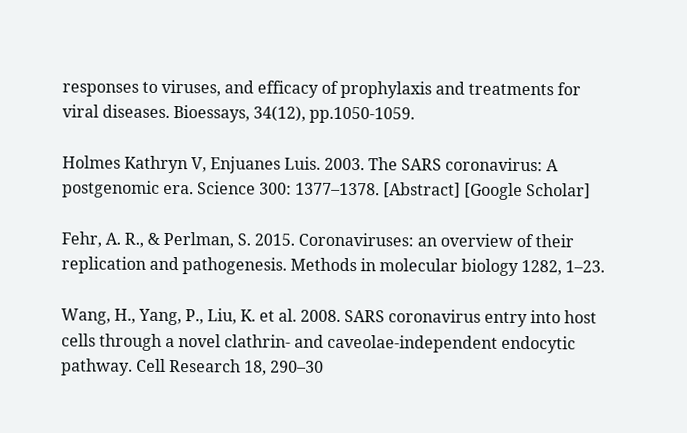responses to viruses, and efficacy of prophylaxis and treatments for viral diseases. Bioessays, 34(12), pp.1050-1059.

Holmes Kathryn V, Enjuanes Luis. 2003. The SARS coronavirus: A postgenomic era. Science 300: 1377–1378. [Abstract] [Google Scholar]

Fehr, A. R., & Perlman, S. 2015. Coronaviruses: an overview of their replication and pathogenesis. Methods in molecular biology 1282, 1–23.

Wang, H., Yang, P., Liu, K. et al. 2008. SARS coronavirus entry into host cells through a novel clathrin- and caveolae-independent endocytic pathway. Cell Research 18, 290–30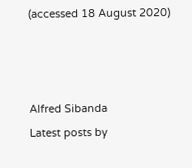(accessed 18 August 2020)



Alfred Sibanda
Latest posts by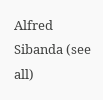Alfred Sibanda (see all)